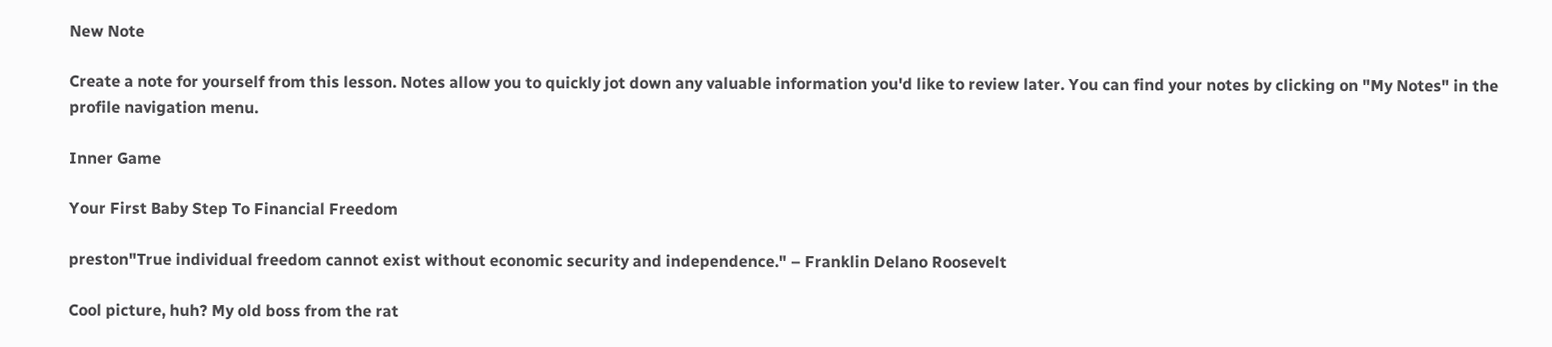New Note

Create a note for yourself from this lesson. Notes allow you to quickly jot down any valuable information you'd like to review later. You can find your notes by clicking on "My Notes" in the profile navigation menu.

Inner Game

Your First Baby Step To Financial Freedom

preston"True individual freedom cannot exist without economic security and independence." – Franklin Delano Roosevelt

Cool picture, huh? My old boss from the rat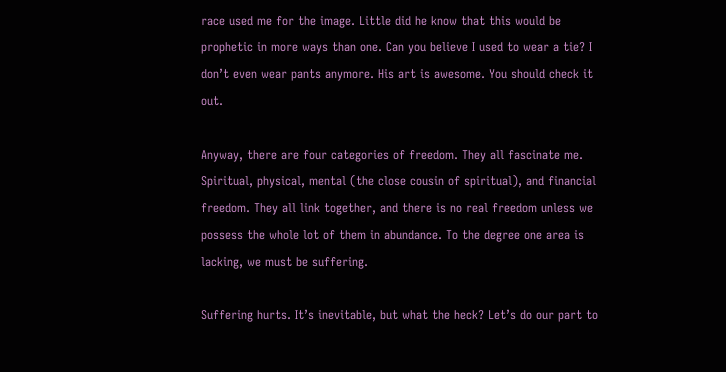race used me for the image. Little did he know that this would be prophetic in more ways than one. Can you believe I used to wear a tie? I don’t even wear pants anymore. His art is awesome. You should check it out.

Anyway, there are four categories of freedom. They all fascinate me. Spiritual, physical, mental (the close cousin of spiritual), and financial freedom. They all link together, and there is no real freedom unless we possess the whole lot of them in abundance. To the degree one area is lacking, we must be suffering.

Suffering hurts. It’s inevitable, but what the heck? Let’s do our part to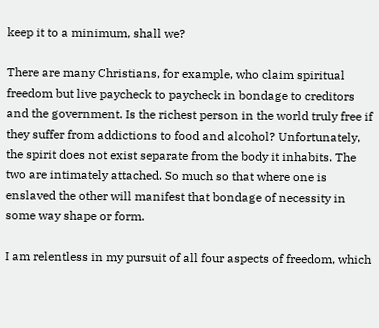keep it to a minimum, shall we?

There are many Christians, for example, who claim spiritual freedom but live paycheck to paycheck in bondage to creditors and the government. Is the richest person in the world truly free if they suffer from addictions to food and alcohol? Unfortunately, the spirit does not exist separate from the body it inhabits. The two are intimately attached. So much so that where one is enslaved the other will manifest that bondage of necessity in some way shape or form.

I am relentless in my pursuit of all four aspects of freedom, which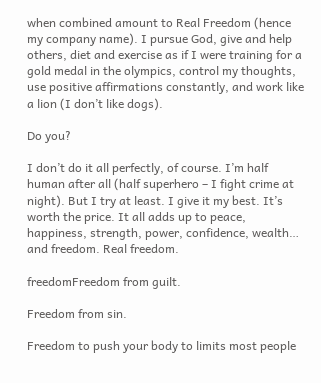when combined amount to Real Freedom (hence my company name). I pursue God, give and help others, diet and exercise as if I were training for a gold medal in the olympics, control my thoughts, use positive affirmations constantly, and work like a lion (I don’t like dogs).

Do you?

I don’t do it all perfectly, of course. I’m half human after all (half superhero – I fight crime at night). But I try at least. I give it my best. It’s worth the price. It all adds up to peace, happiness, strength, power, confidence, wealth… and freedom. Real freedom.

freedomFreedom from guilt.

Freedom from sin.

Freedom to push your body to limits most people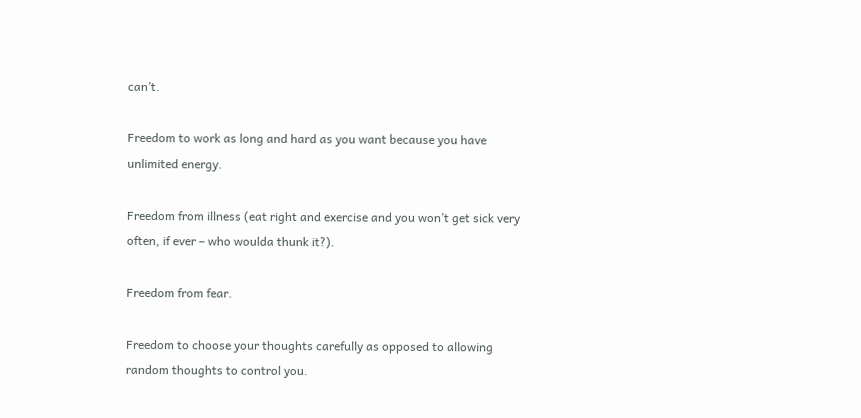can’t.

Freedom to work as long and hard as you want because you have unlimited energy.

Freedom from illness (eat right and exercise and you won’t get sick very often, if ever – who woulda thunk it?).

Freedom from fear.

Freedom to choose your thoughts carefully as opposed to allowing random thoughts to control you.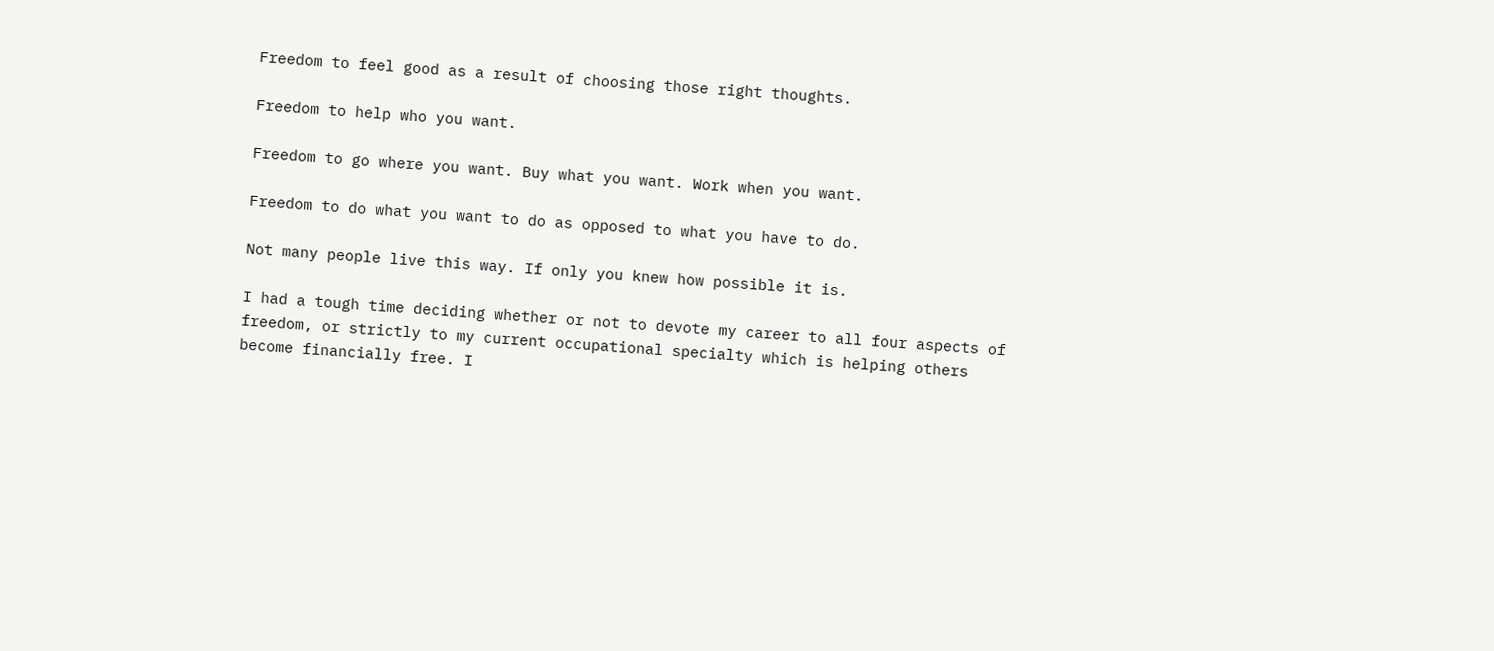Freedom to feel good as a result of choosing those right thoughts.

Freedom to help who you want.

Freedom to go where you want. Buy what you want. Work when you want.

Freedom to do what you want to do as opposed to what you have to do.

Not many people live this way. If only you knew how possible it is.

I had a tough time deciding whether or not to devote my career to all four aspects of freedom, or strictly to my current occupational specialty which is helping others become financially free. I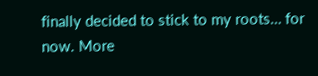finally decided to stick to my roots… for now. More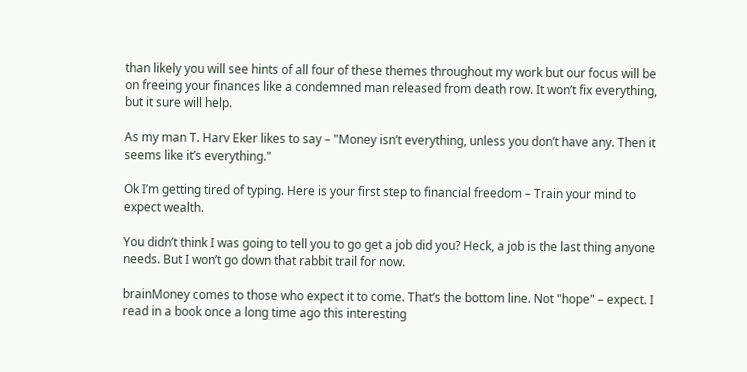than likely you will see hints of all four of these themes throughout my work but our focus will be on freeing your finances like a condemned man released from death row. It won’t fix everything, but it sure will help.

As my man T. Harv Eker likes to say – "Money isn’t everything, unless you don’t have any. Then it seems like it’s everything."

Ok I’m getting tired of typing. Here is your first step to financial freedom – Train your mind to expect wealth.

You didn’t think I was going to tell you to go get a job did you? Heck, a job is the last thing anyone needs. But I won’t go down that rabbit trail for now.

brainMoney comes to those who expect it to come. That’s the bottom line. Not "hope" – expect. I read in a book once a long time ago this interesting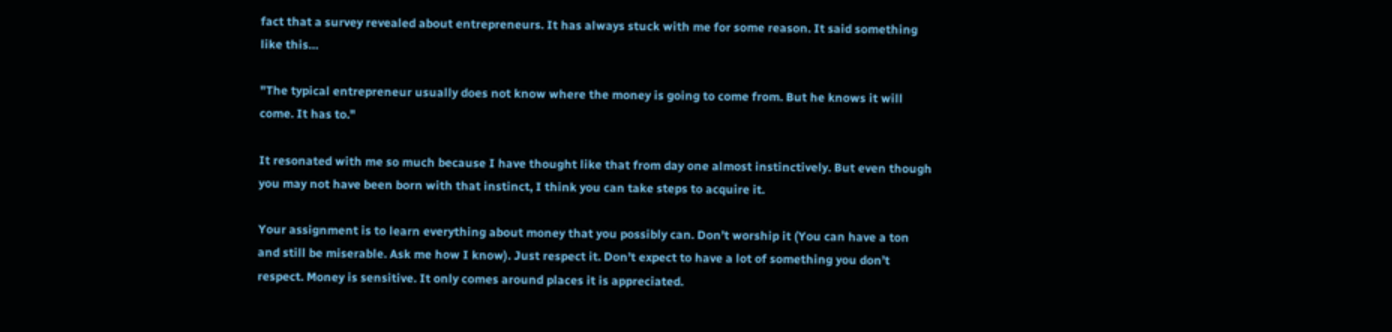fact that a survey revealed about entrepreneurs. It has always stuck with me for some reason. It said something like this…

"The typical entrepreneur usually does not know where the money is going to come from. But he knows it will come. It has to."

It resonated with me so much because I have thought like that from day one almost instinctively. But even though you may not have been born with that instinct, I think you can take steps to acquire it.

Your assignment is to learn everything about money that you possibly can. Don’t worship it (You can have a ton and still be miserable. Ask me how I know). Just respect it. Don’t expect to have a lot of something you don’t respect. Money is sensitive. It only comes around places it is appreciated.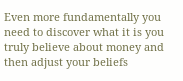Even more fundamentally you need to discover what it is you truly believe about money and then adjust your beliefs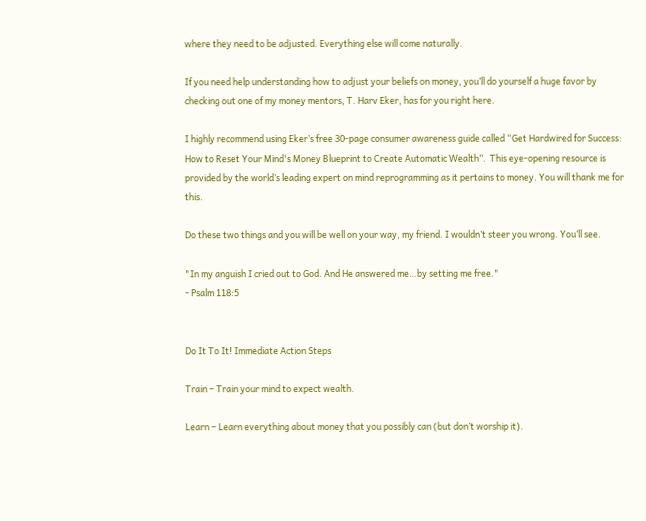where they need to be adjusted. Everything else will come naturally.

If you need help understanding how to adjust your beliefs on money, you’ll do yourself a huge favor by checking out one of my money mentors, T. Harv Eker, has for you right here.

I highly recommend using Eker’s free 30-page consumer awareness guide called “Get Hardwired for Success: How to Reset Your Mind's Money Blueprint to Create Automatic Wealth”.  This eye-opening resource is provided by the world’s leading expert on mind reprogramming as it pertains to money. You will thank me for this.

Do these two things and you will be well on your way, my friend. I wouldn’t steer you wrong. You’ll see.

"In my anguish I cried out to God. And He answered me…by setting me free."
- Psalm 118:5


Do It To It! Immediate Action Steps

Train – Train your mind to expect wealth.

Learn – Learn everything about money that you possibly can (but don’t worship it).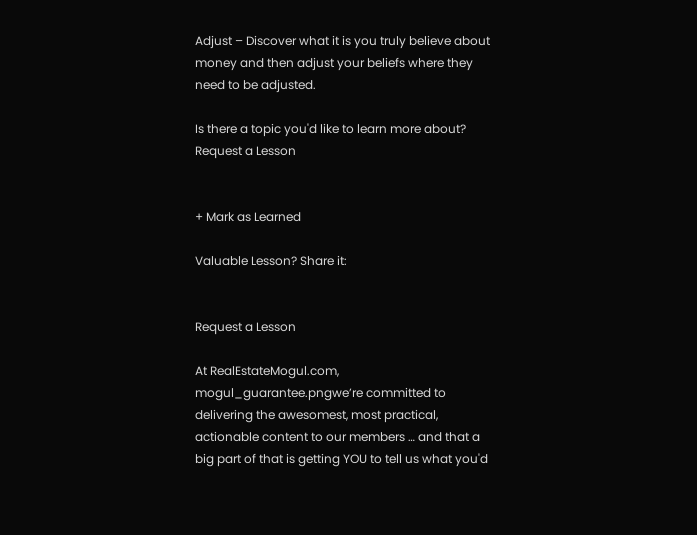Adjust – Discover what it is you truly believe about money and then adjust your beliefs where they need to be adjusted.

Is there a topic you'd like to learn more about? Request a Lesson


+ Mark as Learned

Valuable Lesson? Share it:


Request a Lesson

At RealEstateMogul.com, mogul_guarantee.pngwe’re committed to delivering the awesomest, most practical, actionable content to our members … and that a big part of that is getting YOU to tell us what you'd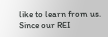like to learn from us. Since our REI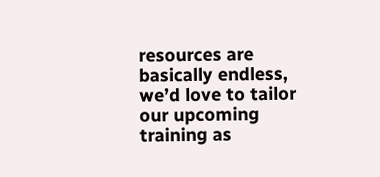resources are basically endless, we’d love to tailor our upcoming training as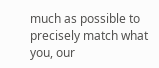much as possible to precisely match what you, our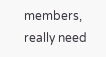members, really need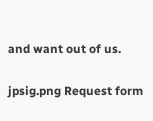and want out of us.

jpsig.png Request form